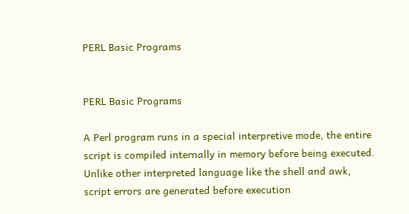PERL Basic Programs


PERL Basic Programs

A Perl program runs in a special interpretive mode, the entire script is compiled internally in memory before being executed. Unlike other interpreted language like the shell and awk, script errors are generated before execution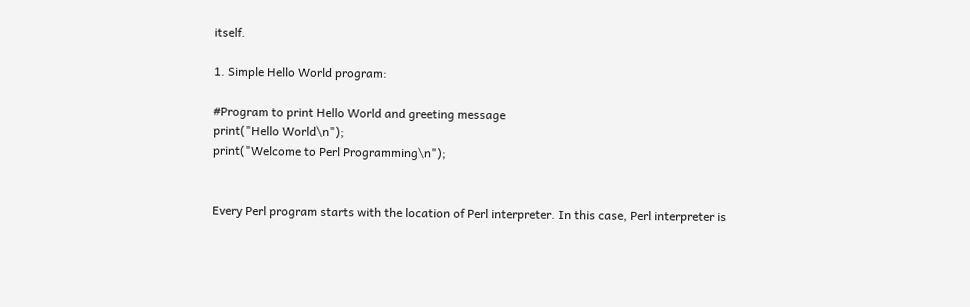itself.

1. Simple Hello World program:

#Program to print Hello World and greeting message
print("Hello World\n");
print("Welcome to Perl Programming\n");


Every Perl program starts with the location of Perl interpreter. In this case, Perl interpreter is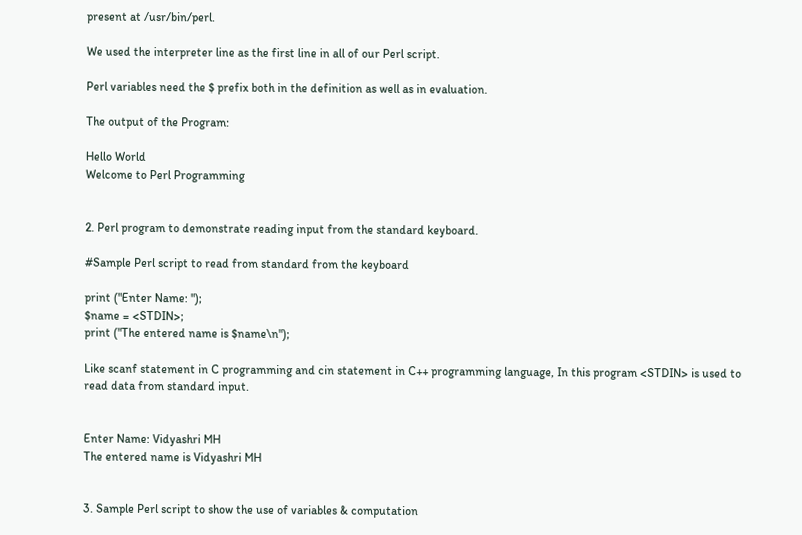present at /usr/bin/perl.

We used the interpreter line as the first line in all of our Perl script.

Perl variables need the $ prefix both in the definition as well as in evaluation.

The output of the Program:

Hello World
Welcome to Perl Programming


2. Perl program to demonstrate reading input from the standard keyboard.

#Sample Perl script to read from standard from the keyboard

print ("Enter Name: ");
$name = <STDIN>;
print ("The entered name is $name\n");

Like scanf statement in C programming and cin statement in C++ programming language, In this program <STDIN> is used to read data from standard input.


Enter Name: Vidyashri MH
The entered name is Vidyashri MH


3. Sample Perl script to show the use of variables & computation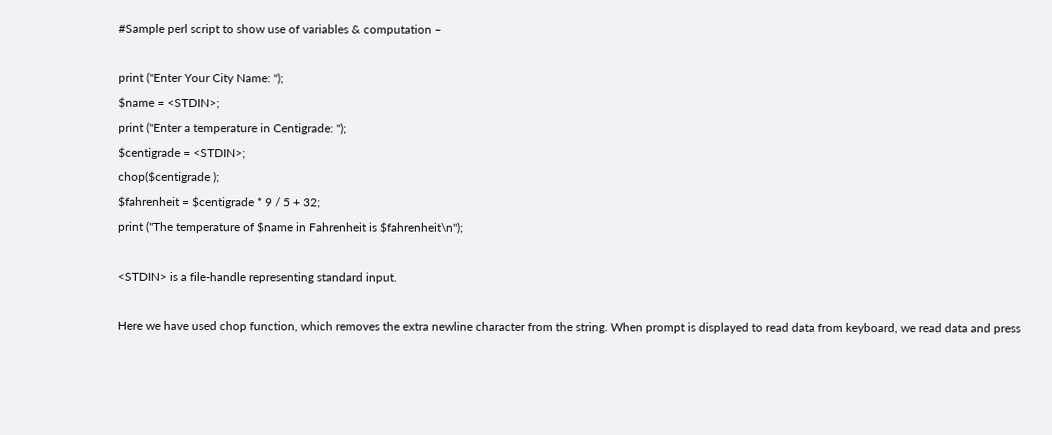#Sample perl script to show use of variables & computation –

print ("Enter Your City Name: ");
$name = <STDIN>;
print ("Enter a temperature in Centigrade: ");
$centigrade = <STDIN>;
chop($centigrade );
$fahrenheit = $centigrade * 9 / 5 + 32;
print ("The temperature of $name in Fahrenheit is $fahrenheit\n");

<STDIN> is a file-handle representing standard input.

Here we have used chop function, which removes the extra newline character from the string. When prompt is displayed to read data from keyboard, we read data and press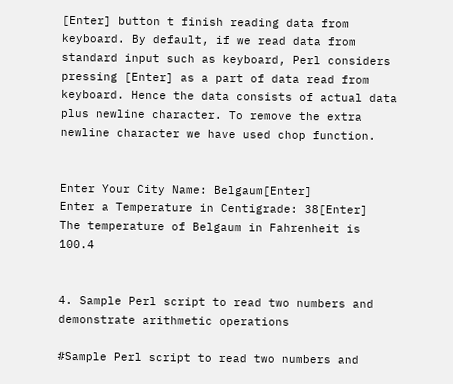[Enter] button t finish reading data from keyboard. By default, if we read data from standard input such as keyboard, Perl considers pressing [Enter] as a part of data read from keyboard. Hence the data consists of actual data plus newline character. To remove the extra newline character we have used chop function.


Enter Your City Name: Belgaum[Enter]
Enter a Temperature in Centigrade: 38[Enter]
The temperature of Belgaum in Fahrenheit is 100.4


4. Sample Perl script to read two numbers and demonstrate arithmetic operations

#Sample Perl script to read two numbers and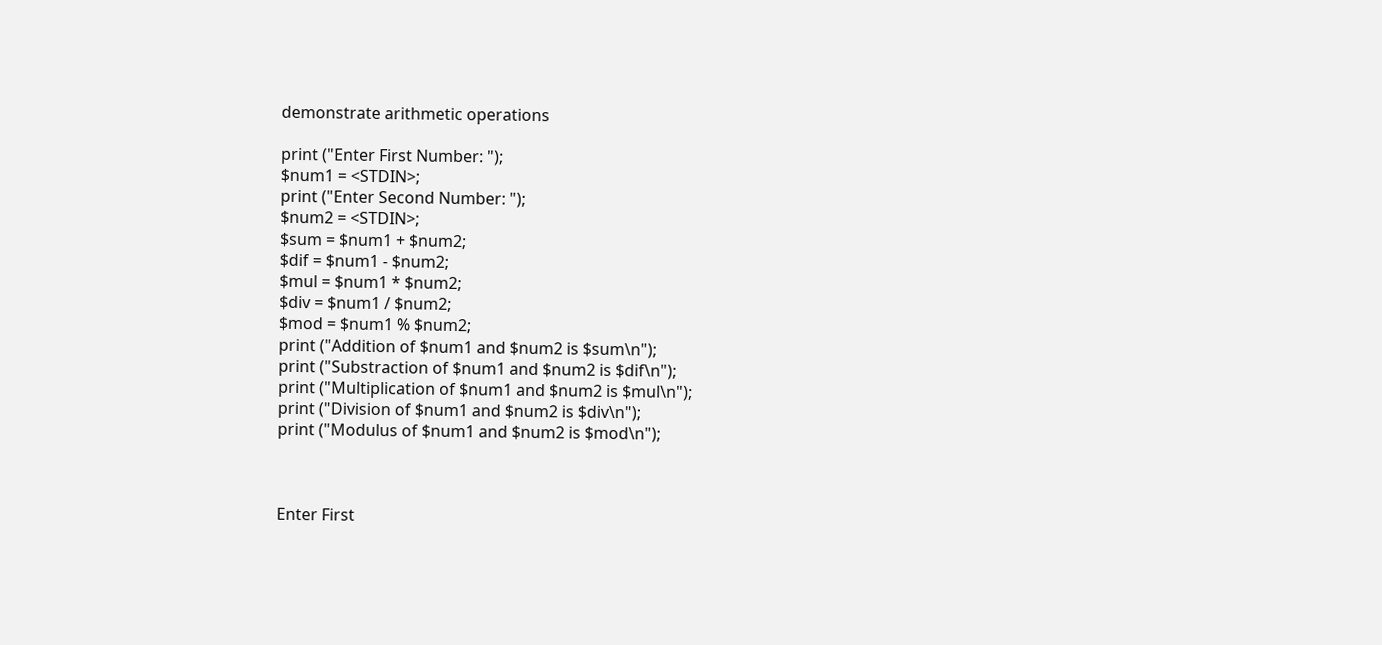demonstrate arithmetic operations

print ("Enter First Number: ");
$num1 = <STDIN>;
print ("Enter Second Number: ");
$num2 = <STDIN>;
$sum = $num1 + $num2;
$dif = $num1 - $num2;
$mul = $num1 * $num2;
$div = $num1 / $num2;
$mod = $num1 % $num2;
print ("Addition of $num1 and $num2 is $sum\n");
print ("Substraction of $num1 and $num2 is $dif\n");
print ("Multiplication of $num1 and $num2 is $mul\n");
print ("Division of $num1 and $num2 is $div\n");
print ("Modulus of $num1 and $num2 is $mod\n");



Enter First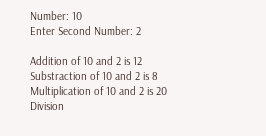Number: 10
Enter Second Number: 2

Addition of 10 and 2 is 12
Substraction of 10 and 2 is 8
Multiplication of 10 and 2 is 20
Division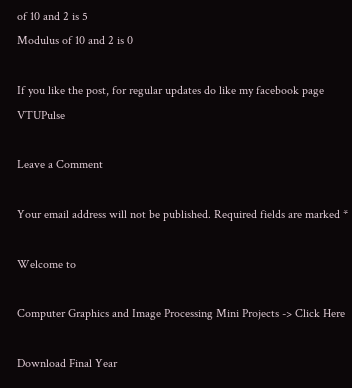of 10 and 2 is 5
Modulus of 10 and 2 is 0

If you like the post, for regular updates do like my facebook page VTUPulse

Leave a Comment

Your email address will not be published. Required fields are marked *

Welcome to

Computer Graphics and Image Processing Mini Projects -> Click Here

Download Final Year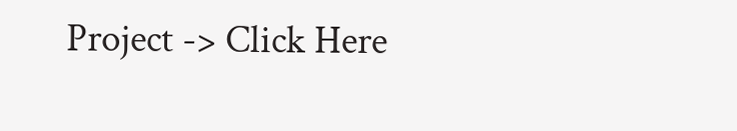Project -> Click Here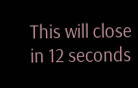This will close in 12 seconds